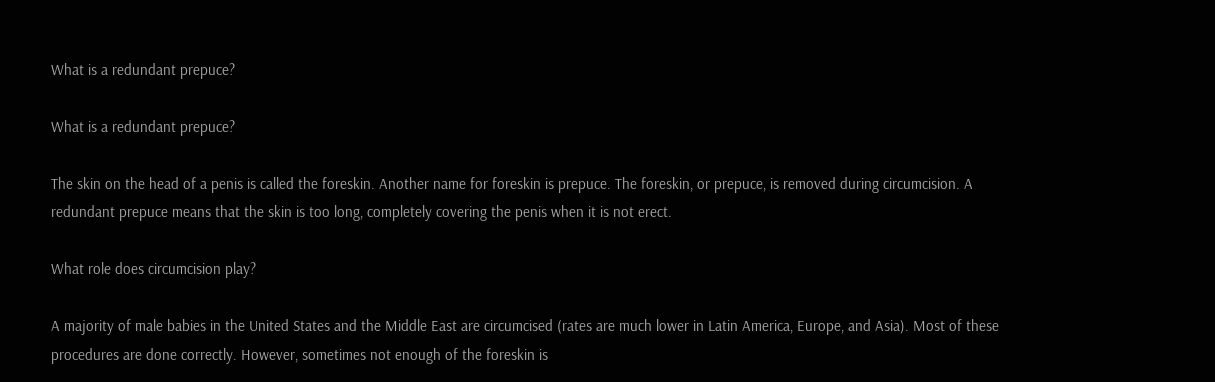What is a redundant prepuce?

What is a redundant prepuce?

The skin on the head of a penis is called the foreskin. Another name for foreskin is prepuce. The foreskin, or prepuce, is removed during circumcision. A redundant prepuce means that the skin is too long, completely covering the penis when it is not erect.

What role does circumcision play?

A majority of male babies in the United States and the Middle East are circumcised (rates are much lower in Latin America, Europe, and Asia). Most of these procedures are done correctly. However, sometimes not enough of the foreskin is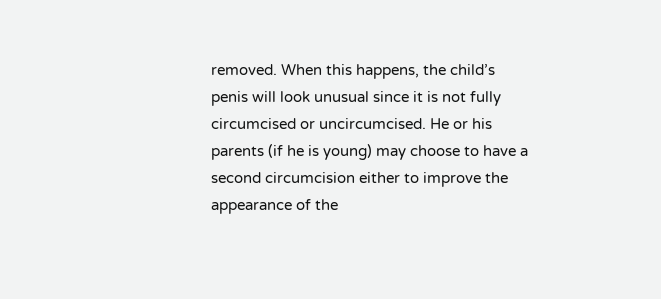removed. When this happens, the child’s penis will look unusual since it is not fully circumcised or uncircumcised. He or his parents (if he is young) may choose to have a second circumcision either to improve the appearance of the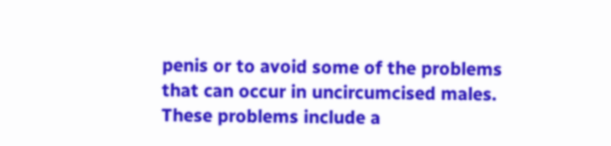penis or to avoid some of the problems that can occur in uncircumcised males. These problems include a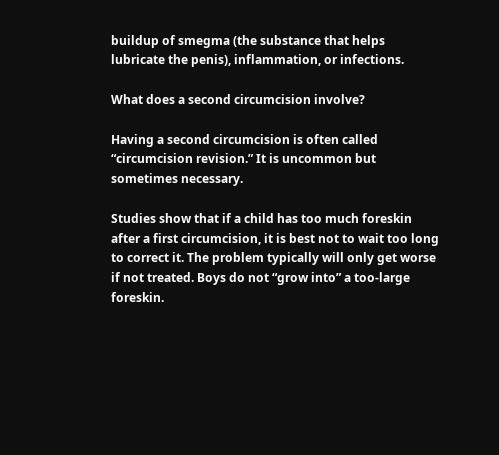buildup of smegma (the substance that helps lubricate the penis), inflammation, or infections.

What does a second circumcision involve?

Having a second circumcision is often called “circumcision revision.” It is uncommon but sometimes necessary.

Studies show that if a child has too much foreskin after a first circumcision, it is best not to wait too long to correct it. The problem typically will only get worse if not treated. Boys do not “grow into” a too-large foreskin.